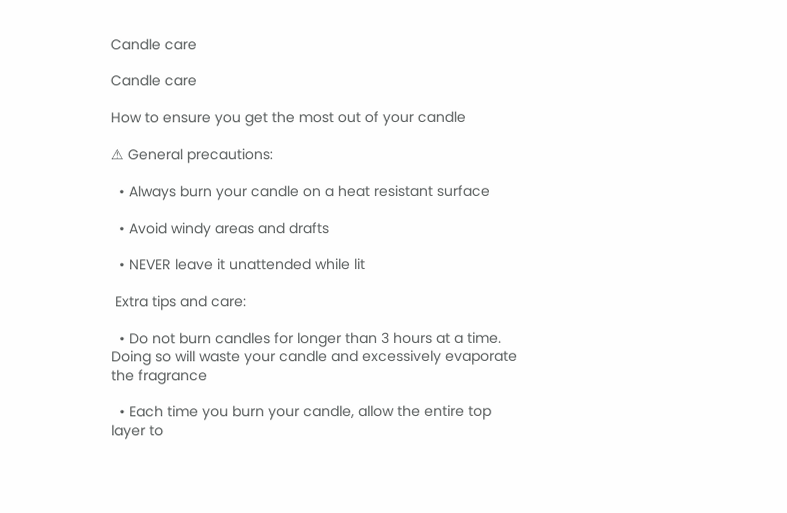Candle care

Candle care

How to ensure you get the most out of your candle

⚠ General precautions:

  • Always burn your candle on a heat resistant surface

  • Avoid windy areas and drafts

  • NEVER leave it unattended while lit

 Extra tips and care:

  • Do not burn candles for longer than 3 hours at a time. Doing so will waste your candle and excessively evaporate the fragrance

  • Each time you burn your candle, allow the entire top layer to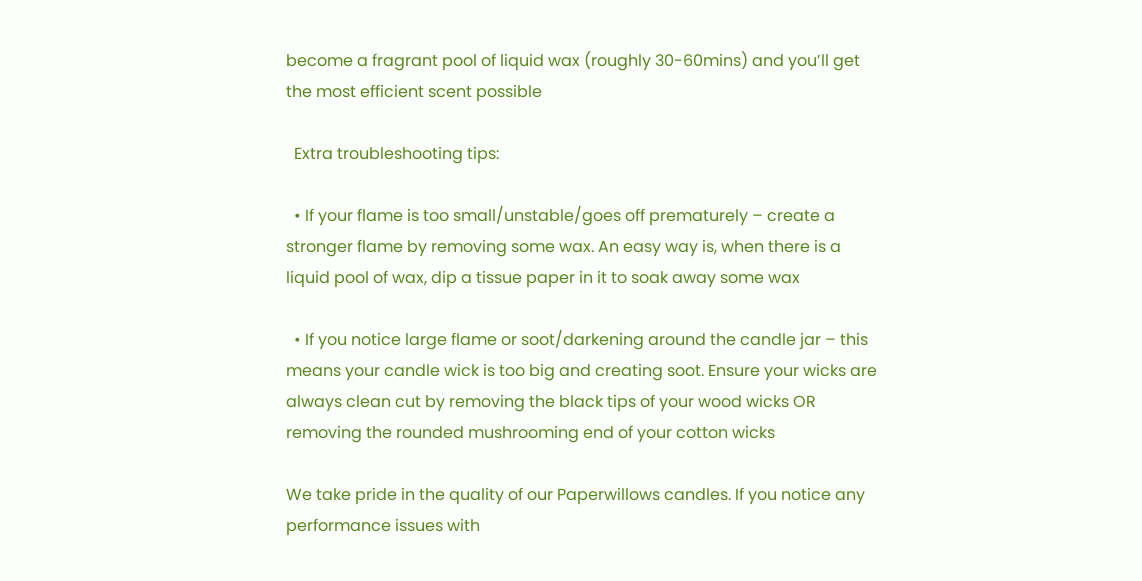become a fragrant pool of liquid wax (roughly 30-60mins) and you’ll get the most efficient scent possible

  Extra troubleshooting tips:

  • If your flame is too small/unstable/goes off prematurely – create a stronger flame by removing some wax. An easy way is, when there is a liquid pool of wax, dip a tissue paper in it to soak away some wax

  • If you notice large flame or soot/darkening around the candle jar – this means your candle wick is too big and creating soot. Ensure your wicks are always clean cut by removing the black tips of your wood wicks OR removing the rounded mushrooming end of your cotton wicks

We take pride in the quality of our Paperwillows candles. If you notice any performance issues with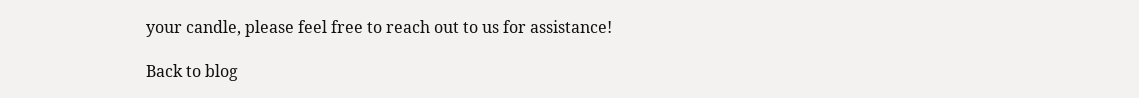your candle, please feel free to reach out to us for assistance!

Back to blog